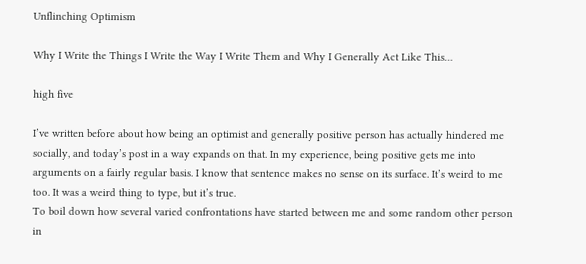Unflinching Optimism

Why I Write the Things I Write the Way I Write Them and Why I Generally Act Like This…

high five

I’ve written before about how being an optimist and generally positive person has actually hindered me socially, and today’s post in a way expands on that. In my experience, being positive gets me into arguments on a fairly regular basis. I know that sentence makes no sense on its surface. It’s weird to me too. It was a weird thing to type, but it’s true.
To boil down how several varied confrontations have started between me and some random other person in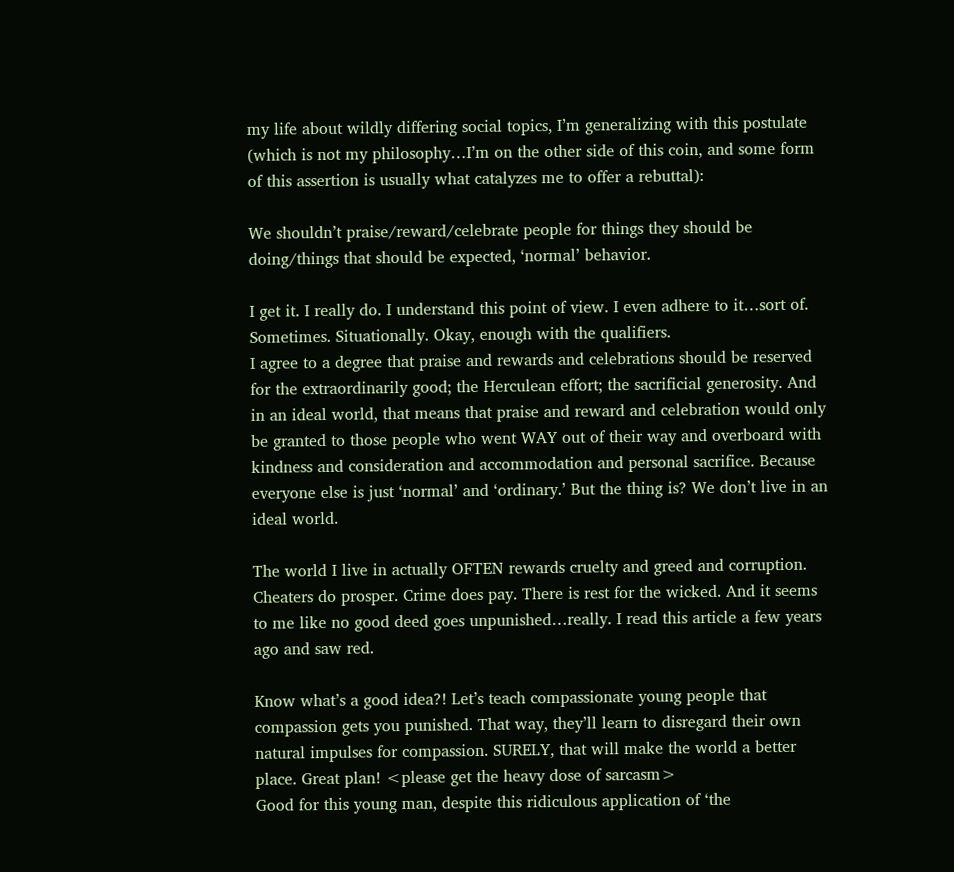my life about wildly differing social topics, I’m generalizing with this postulate (which is not my philosophy…I’m on the other side of this coin, and some form of this assertion is usually what catalyzes me to offer a rebuttal):

We shouldn’t praise/reward/celebrate people for things they should be doing/things that should be expected, ‘normal’ behavior.

I get it. I really do. I understand this point of view. I even adhere to it…sort of. Sometimes. Situationally. Okay, enough with the qualifiers.
I agree to a degree that praise and rewards and celebrations should be reserved for the extraordinarily good; the Herculean effort; the sacrificial generosity. And in an ideal world, that means that praise and reward and celebration would only be granted to those people who went WAY out of their way and overboard with kindness and consideration and accommodation and personal sacrifice. Because everyone else is just ‘normal’ and ‘ordinary.’ But the thing is? We don’t live in an ideal world.

The world I live in actually OFTEN rewards cruelty and greed and corruption. Cheaters do prosper. Crime does pay. There is rest for the wicked. And it seems to me like no good deed goes unpunished…really. I read this article a few years ago and saw red.

Know what’s a good idea?! Let’s teach compassionate young people that compassion gets you punished. That way, they’ll learn to disregard their own natural impulses for compassion. SURELY, that will make the world a better place. Great plan! <please get the heavy dose of sarcasm>
Good for this young man, despite this ridiculous application of ‘the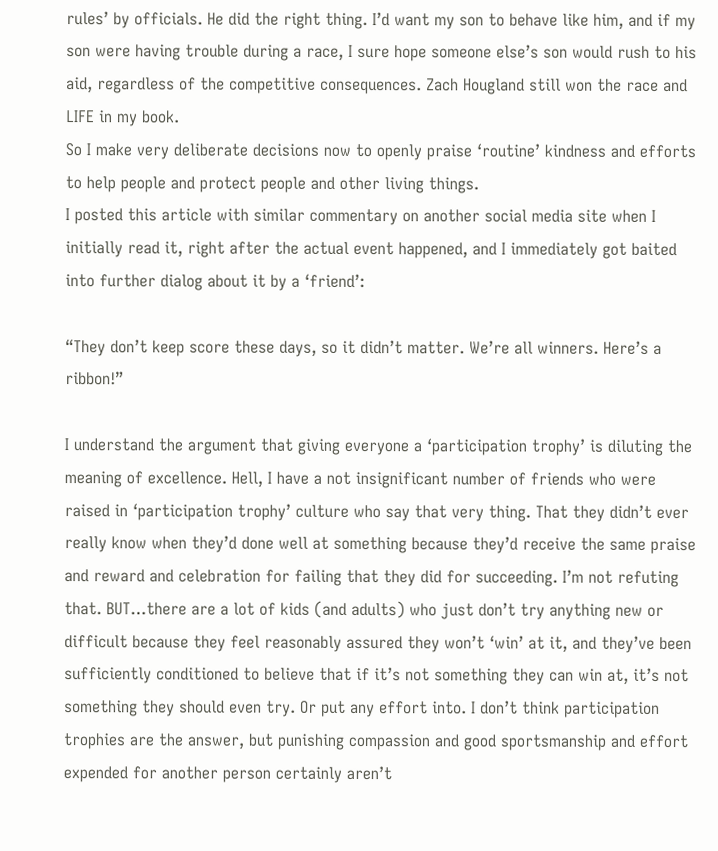rules’ by officials. He did the right thing. I’d want my son to behave like him, and if my son were having trouble during a race, I sure hope someone else’s son would rush to his aid, regardless of the competitive consequences. Zach Hougland still won the race and LIFE in my book.
So I make very deliberate decisions now to openly praise ‘routine’ kindness and efforts to help people and protect people and other living things.
I posted this article with similar commentary on another social media site when I initially read it, right after the actual event happened, and I immediately got baited into further dialog about it by a ‘friend’:

“They don’t keep score these days, so it didn’t matter. We’re all winners. Here’s a ribbon!”

I understand the argument that giving everyone a ‘participation trophy’ is diluting the meaning of excellence. Hell, I have a not insignificant number of friends who were raised in ‘participation trophy’ culture who say that very thing. That they didn’t ever really know when they’d done well at something because they’d receive the same praise and reward and celebration for failing that they did for succeeding. I’m not refuting that. BUT…there are a lot of kids (and adults) who just don’t try anything new or difficult because they feel reasonably assured they won’t ‘win’ at it, and they’ve been sufficiently conditioned to believe that if it’s not something they can win at, it’s not something they should even try. Or put any effort into. I don’t think participation trophies are the answer, but punishing compassion and good sportsmanship and effort expended for another person certainly aren’t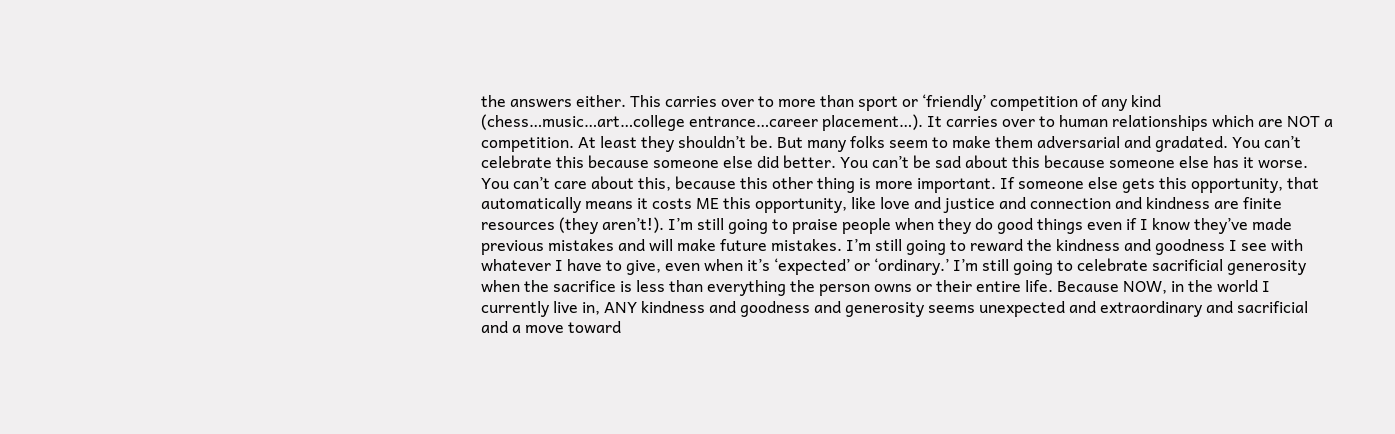the answers either. This carries over to more than sport or ‘friendly’ competition of any kind (chess…music…art…college entrance…career placement…). It carries over to human relationships which are NOT a competition. At least they shouldn’t be. But many folks seem to make them adversarial and gradated. You can’t celebrate this because someone else did better. You can’t be sad about this because someone else has it worse. You can’t care about this, because this other thing is more important. If someone else gets this opportunity, that automatically means it costs ME this opportunity, like love and justice and connection and kindness are finite resources (they aren’t!). I’m still going to praise people when they do good things even if I know they’ve made previous mistakes and will make future mistakes. I’m still going to reward the kindness and goodness I see with whatever I have to give, even when it’s ‘expected’ or ‘ordinary.’ I’m still going to celebrate sacrificial generosity when the sacrifice is less than everything the person owns or their entire life. Because NOW, in the world I currently live in, ANY kindness and goodness and generosity seems unexpected and extraordinary and sacrificial and a move toward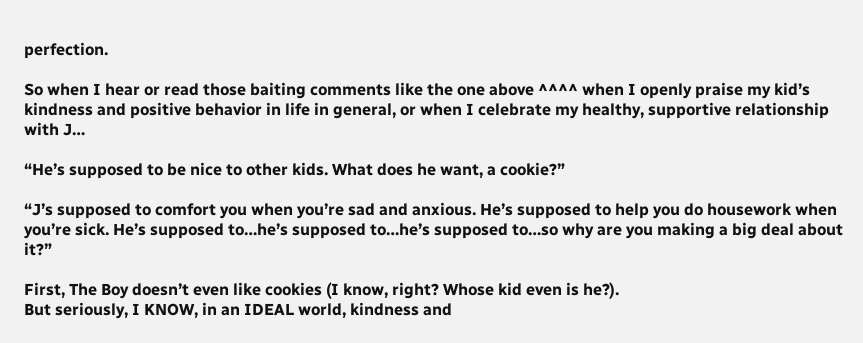perfection.

So when I hear or read those baiting comments like the one above ^^^^ when I openly praise my kid’s kindness and positive behavior in life in general, or when I celebrate my healthy, supportive relationship with J…

“He’s supposed to be nice to other kids. What does he want, a cookie?”

“J’s supposed to comfort you when you’re sad and anxious. He’s supposed to help you do housework when you’re sick. He’s supposed to…he’s supposed to…he’s supposed to…so why are you making a big deal about it?”

First, The Boy doesn’t even like cookies (I know, right? Whose kid even is he?).
But seriously, I KNOW, in an IDEAL world, kindness and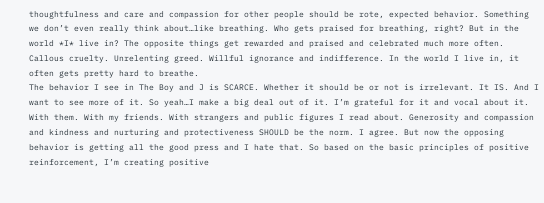thoughtfulness and care and compassion for other people should be rote, expected behavior. Something we don’t even really think about…like breathing. Who gets praised for breathing, right? But in the world *I* live in? The opposite things get rewarded and praised and celebrated much more often. Callous cruelty. Unrelenting greed. Willful ignorance and indifference. In the world I live in, it often gets pretty hard to breathe.
The behavior I see in The Boy and J is SCARCE. Whether it should be or not is irrelevant. It IS. And I want to see more of it. So yeah…I make a big deal out of it. I’m grateful for it and vocal about it. With them. With my friends. With strangers and public figures I read about. Generosity and compassion and kindness and nurturing and protectiveness SHOULD be the norm. I agree. But now the opposing behavior is getting all the good press and I hate that. So based on the basic principles of positive reinforcement, I’m creating positive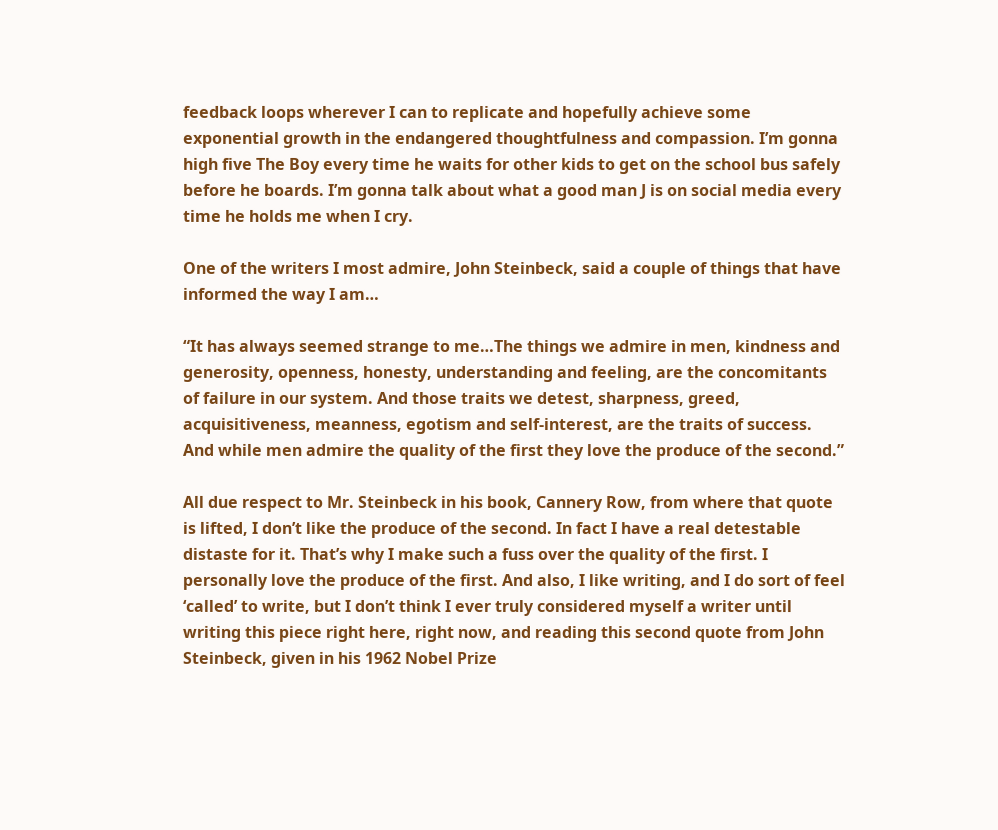feedback loops wherever I can to replicate and hopefully achieve some exponential growth in the endangered thoughtfulness and compassion. I’m gonna high five The Boy every time he waits for other kids to get on the school bus safely before he boards. I’m gonna talk about what a good man J is on social media every time he holds me when I cry.

One of the writers I most admire, John Steinbeck, said a couple of things that have informed the way I am…

“It has always seemed strange to me…The things we admire in men, kindness and generosity, openness, honesty, understanding and feeling, are the concomitants of failure in our system. And those traits we detest, sharpness, greed, acquisitiveness, meanness, egotism and self-interest, are the traits of success. And while men admire the quality of the first they love the produce of the second.”

All due respect to Mr. Steinbeck in his book, Cannery Row, from where that quote is lifted, I don’t like the produce of the second. In fact I have a real detestable distaste for it. That’s why I make such a fuss over the quality of the first. I personally love the produce of the first. And also, I like writing, and I do sort of feel ‘called’ to write, but I don’t think I ever truly considered myself a writer until writing this piece right here, right now, and reading this second quote from John Steinbeck, given in his 1962 Nobel Prize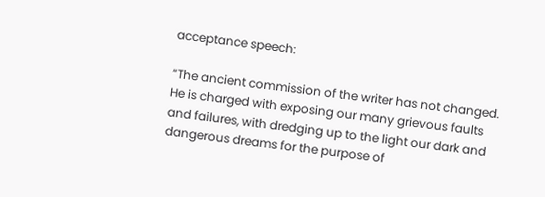acceptance speech:

“The ancient commission of the writer has not changed. He is charged with exposing our many grievous faults and failures, with dredging up to the light our dark and dangerous dreams for the purpose of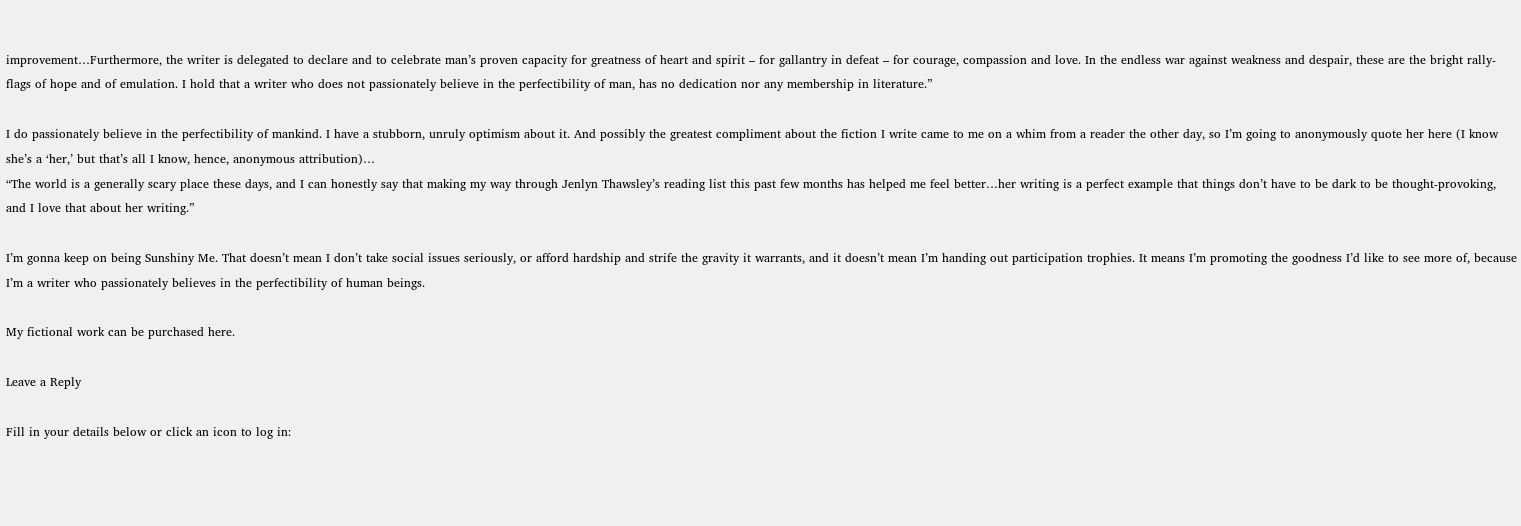improvement…Furthermore, the writer is delegated to declare and to celebrate man’s proven capacity for greatness of heart and spirit – for gallantry in defeat – for courage, compassion and love. In the endless war against weakness and despair, these are the bright rally-flags of hope and of emulation. I hold that a writer who does not passionately believe in the perfectibility of man, has no dedication nor any membership in literature.”

I do passionately believe in the perfectibility of mankind. I have a stubborn, unruly optimism about it. And possibly the greatest compliment about the fiction I write came to me on a whim from a reader the other day, so I’m going to anonymously quote her here (I know she’s a ‘her,’ but that’s all I know, hence, anonymous attribution)…
“The world is a generally scary place these days, and I can honestly say that making my way through Jenlyn Thawsley’s reading list this past few months has helped me feel better…her writing is a perfect example that things don’t have to be dark to be thought-provoking, and I love that about her writing.”

I’m gonna keep on being Sunshiny Me. That doesn’t mean I don’t take social issues seriously, or afford hardship and strife the gravity it warrants, and it doesn’t mean I’m handing out participation trophies. It means I’m promoting the goodness I’d like to see more of, because I’m a writer who passionately believes in the perfectibility of human beings.

My fictional work can be purchased here.

Leave a Reply

Fill in your details below or click an icon to log in: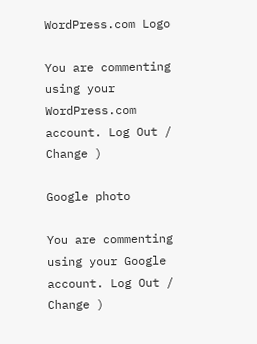WordPress.com Logo

You are commenting using your WordPress.com account. Log Out /  Change )

Google photo

You are commenting using your Google account. Log Out /  Change )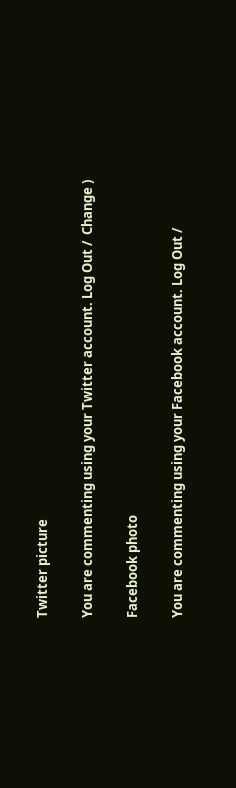Twitter picture

You are commenting using your Twitter account. Log Out /  Change )

Facebook photo

You are commenting using your Facebook account. Log Out /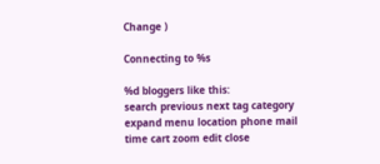Change )

Connecting to %s

%d bloggers like this:
search previous next tag category expand menu location phone mail time cart zoom edit close